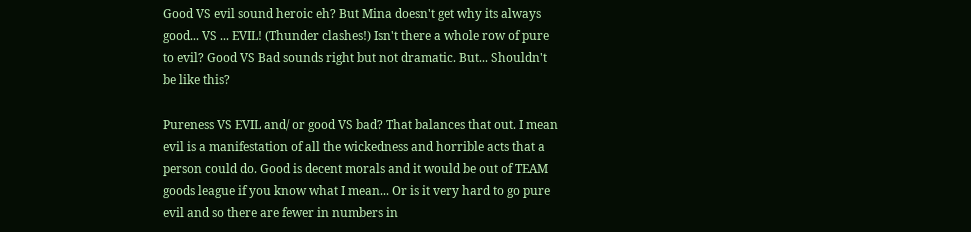Good VS evil sound heroic eh? But Mina doesn't get why its always good... VS ... EVIL! (Thunder clashes!) Isn't there a whole row of pure to evil? Good VS Bad sounds right but not dramatic. But... Shouldn't be like this?

Pureness VS EVIL and/ or good VS bad? That balances that out. I mean evil is a manifestation of all the wickedness and horrible acts that a person could do. Good is decent morals and it would be out of TEAM goods league if you know what I mean... Or is it very hard to go pure evil and so there are fewer in numbers in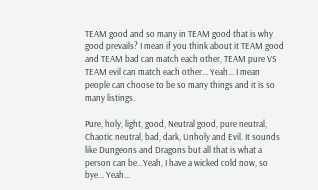TEAM good and so many in TEAM good that is why good prevails? I mean if you think about it TEAM good and TEAM bad can match each other, TEAM pure VS TEAM evil can match each other... Yeah... I mean people can choose to be so many things and it is so many listings.

Pure, holy, light, good, Neutral good, pure neutral, Chaotic neutral, bad, dark, Unholy and Evil. It sounds like Dungeons and Dragons but all that is what a person can be...Yeah, I have a wicked cold now, so bye... Yeah...